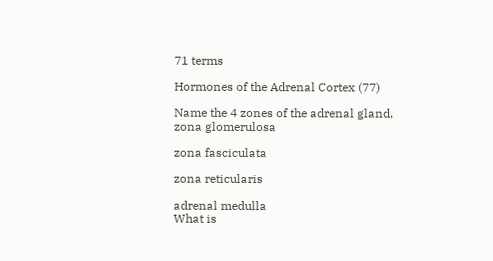71 terms

Hormones of the Adrenal Cortex (77)

Name the 4 zones of the adrenal gland.
zona glomerulosa

zona fasciculata

zona reticularis

adrenal medulla
What is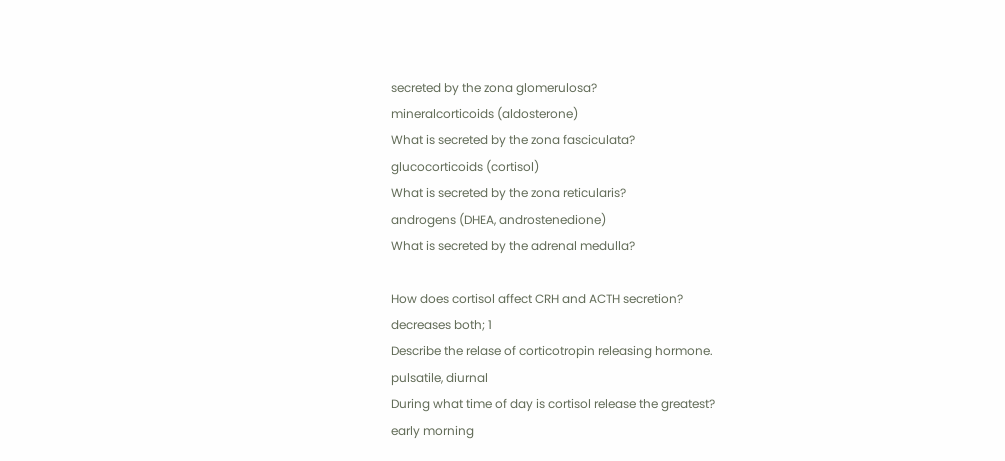secreted by the zona glomerulosa?
mineralcorticoids (aldosterone)
What is secreted by the zona fasciculata?
glucocorticoids (cortisol)
What is secreted by the zona reticularis?
androgens (DHEA, androstenedione)
What is secreted by the adrenal medulla?

How does cortisol affect CRH and ACTH secretion?
decreases both; 1
Describe the relase of corticotropin releasing hormone.
pulsatile, diurnal
During what time of day is cortisol release the greatest?
early morning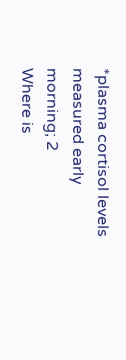*plasma cortisol levels measured early morning; 2
Where is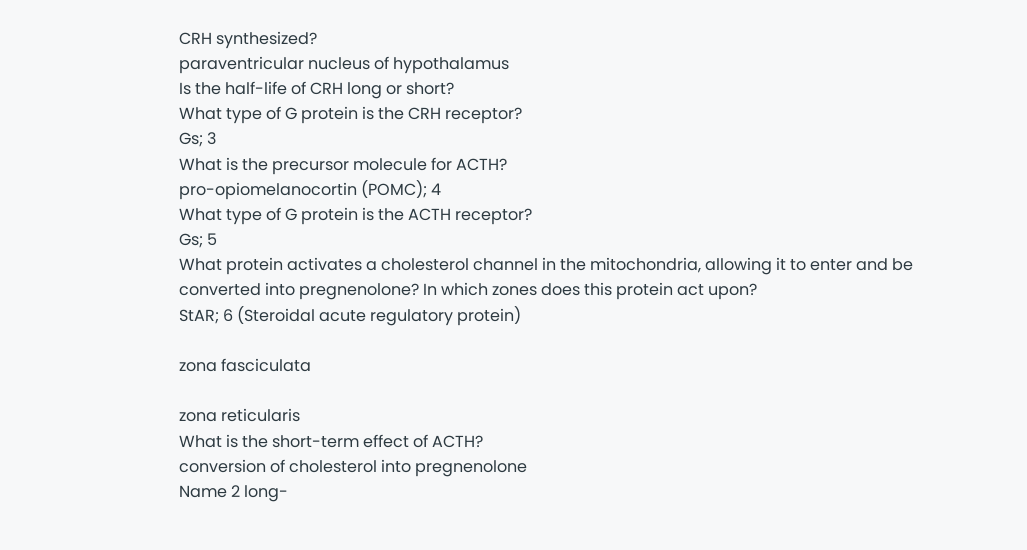CRH synthesized?
paraventricular nucleus of hypothalamus
Is the half-life of CRH long or short?
What type of G protein is the CRH receptor?
Gs; 3
What is the precursor molecule for ACTH?
pro-opiomelanocortin (POMC); 4
What type of G protein is the ACTH receptor?
Gs; 5
What protein activates a cholesterol channel in the mitochondria, allowing it to enter and be converted into pregnenolone? In which zones does this protein act upon?
StAR; 6 (Steroidal acute regulatory protein)

zona fasciculata

zona reticularis
What is the short-term effect of ACTH?
conversion of cholesterol into pregnenolone
Name 2 long-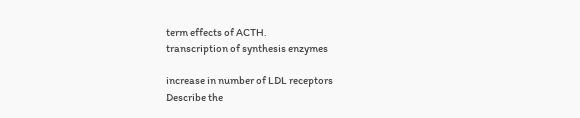term effects of ACTH.
transcription of synthesis enzymes

increase in number of LDL receptors
Describe the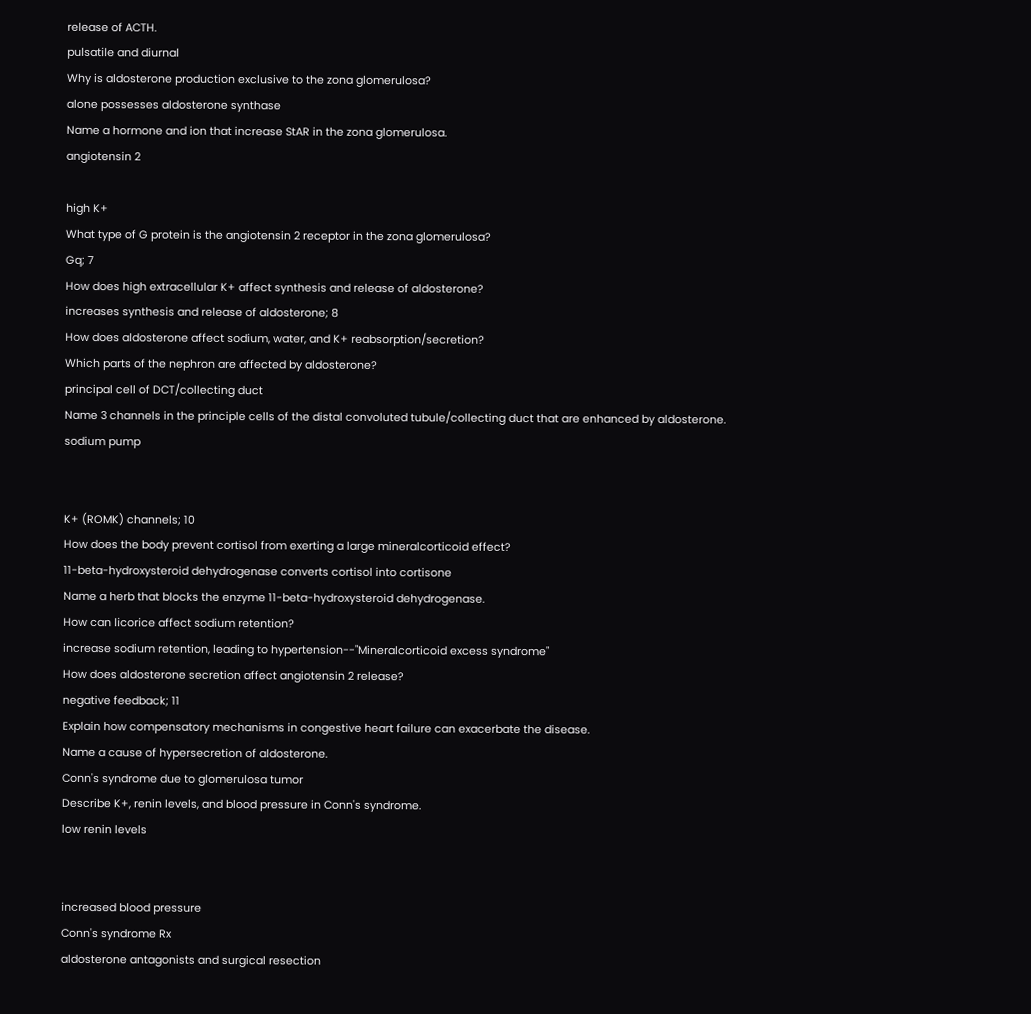release of ACTH.
pulsatile and diurnal
Why is aldosterone production exclusive to the zona glomerulosa?
alone possesses aldosterone synthase
Name a hormone and ion that increase StAR in the zona glomerulosa.
angiotensin 2

high K+
What type of G protein is the angiotensin 2 receptor in the zona glomerulosa?
Gq; 7
How does high extracellular K+ affect synthesis and release of aldosterone?
increases synthesis and release of aldosterone; 8
How does aldosterone affect sodium, water, and K+ reabsorption/secretion?
Which parts of the nephron are affected by aldosterone?
principal cell of DCT/collecting duct
Name 3 channels in the principle cells of the distal convoluted tubule/collecting duct that are enhanced by aldosterone.
sodium pump


K+ (ROMK) channels; 10
How does the body prevent cortisol from exerting a large mineralcorticoid effect?
11-beta-hydroxysteroid dehydrogenase converts cortisol into cortisone
Name a herb that blocks the enzyme 11-beta-hydroxysteroid dehydrogenase.
How can licorice affect sodium retention?
increase sodium retention, leading to hypertension--"Mineralcorticoid excess syndrome"
How does aldosterone secretion affect angiotensin 2 release?
negative feedback; 11
Explain how compensatory mechanisms in congestive heart failure can exacerbate the disease.
Name a cause of hypersecretion of aldosterone.
Conn's syndrome due to glomerulosa tumor
Describe K+, renin levels, and blood pressure in Conn's syndrome.
low renin levels


increased blood pressure
Conn's syndrome Rx
aldosterone antagonists and surgical resection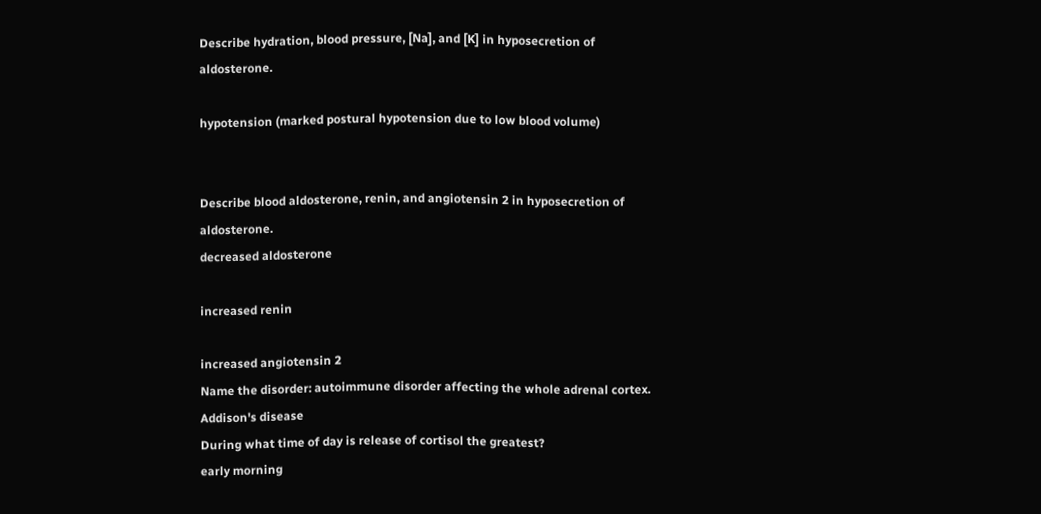Describe hydration, blood pressure, [Na], and [K] in hyposecretion of aldosterone.

hypotension (marked postural hypotension due to low blood volume)


Describe blood aldosterone, renin, and angiotensin 2 in hyposecretion of aldosterone.
decreased aldosterone

increased renin

increased angiotensin 2
Name the disorder: autoimmune disorder affecting the whole adrenal cortex.
Addison's disease
During what time of day is release of cortisol the greatest?
early morning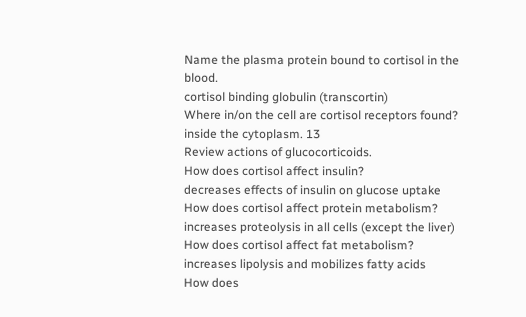Name the plasma protein bound to cortisol in the blood.
cortisol binding globulin (transcortin)
Where in/on the cell are cortisol receptors found?
inside the cytoplasm. 13
Review actions of glucocorticoids.
How does cortisol affect insulin?
decreases effects of insulin on glucose uptake
How does cortisol affect protein metabolism?
increases proteolysis in all cells (except the liver)
How does cortisol affect fat metabolism?
increases lipolysis and mobilizes fatty acids
How does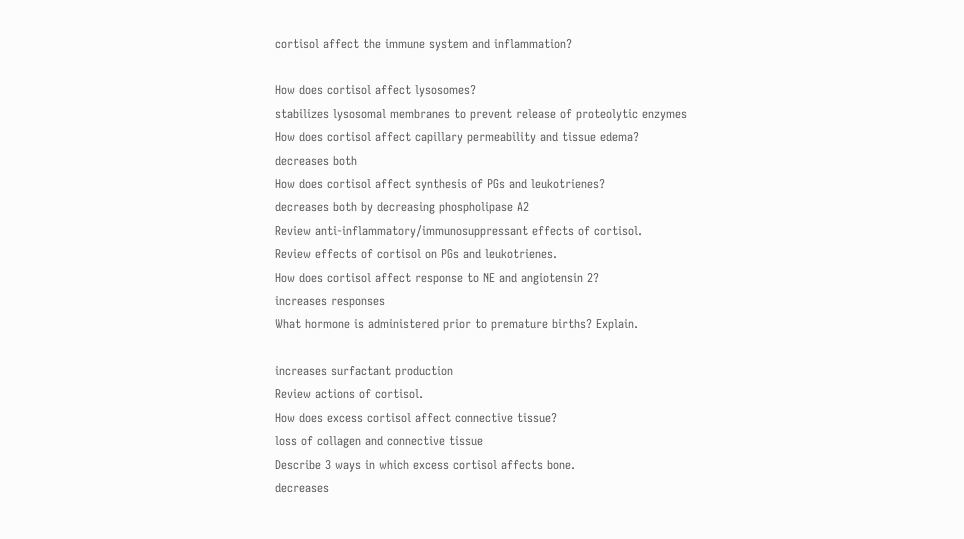cortisol affect the immune system and inflammation?

How does cortisol affect lysosomes?
stabilizes lysosomal membranes to prevent release of proteolytic enzymes
How does cortisol affect capillary permeability and tissue edema?
decreases both
How does cortisol affect synthesis of PGs and leukotrienes?
decreases both by decreasing phospholipase A2
Review anti-inflammatory/immunosuppressant effects of cortisol.
Review effects of cortisol on PGs and leukotrienes.
How does cortisol affect response to NE and angiotensin 2?
increases responses
What hormone is administered prior to premature births? Explain.

increases surfactant production
Review actions of cortisol.
How does excess cortisol affect connective tissue?
loss of collagen and connective tissue
Describe 3 ways in which excess cortisol affects bone.
decreases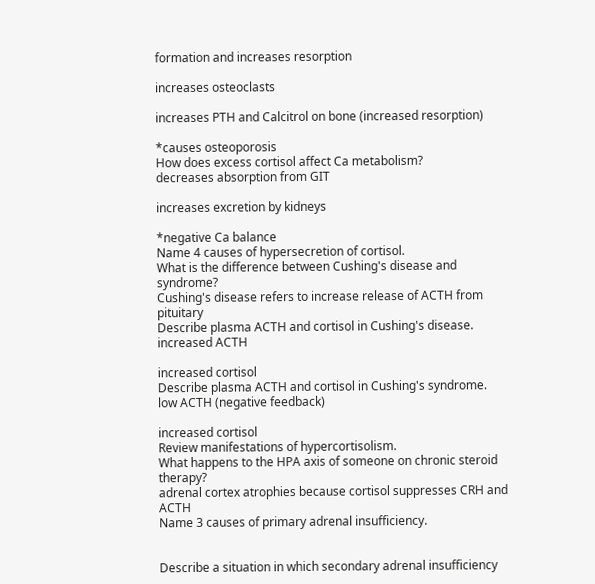formation and increases resorption

increases osteoclasts

increases PTH and Calcitrol on bone (increased resorption)

*causes osteoporosis
How does excess cortisol affect Ca metabolism?
decreases absorption from GIT

increases excretion by kidneys

*negative Ca balance
Name 4 causes of hypersecretion of cortisol.
What is the difference between Cushing's disease and syndrome?
Cushing's disease refers to increase release of ACTH from pituitary
Describe plasma ACTH and cortisol in Cushing's disease.
increased ACTH

increased cortisol
Describe plasma ACTH and cortisol in Cushing's syndrome.
low ACTH (negative feedback)

increased cortisol
Review manifestations of hypercortisolism.
What happens to the HPA axis of someone on chronic steroid therapy?
adrenal cortex atrophies because cortisol suppresses CRH and ACTH
Name 3 causes of primary adrenal insufficiency.


Describe a situation in which secondary adrenal insufficiency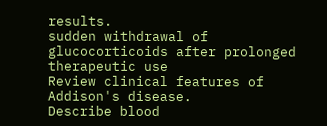results.
sudden withdrawal of glucocorticoids after prolonged therapeutic use
Review clinical features of Addison's disease.
Describe blood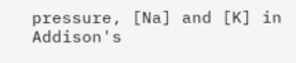pressure, [Na] and [K] in Addison's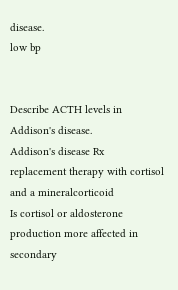disease.
low bp


Describe ACTH levels in Addison's disease.
Addison's disease Rx
replacement therapy with cortisol and a mineralcorticoid
Is cortisol or aldosterone production more affected in secondary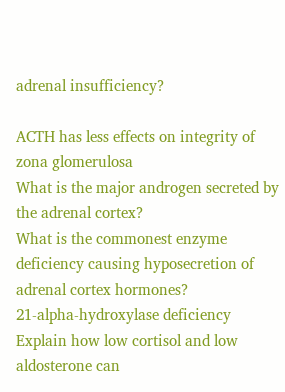adrenal insufficiency?

ACTH has less effects on integrity of zona glomerulosa
What is the major androgen secreted by the adrenal cortex?
What is the commonest enzyme deficiency causing hyposecretion of adrenal cortex hormones?
21-alpha-hydroxylase deficiency
Explain how low cortisol and low aldosterone can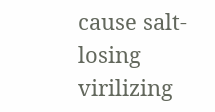cause salt-losing virilizing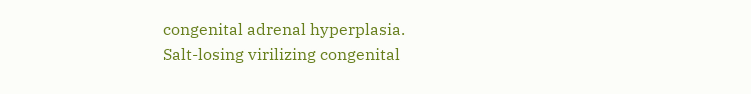congenital adrenal hyperplasia.
Salt-losing virilizing congenital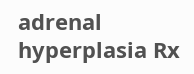adrenal hyperplasia Rx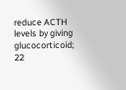reduce ACTH levels by giving glucocorticoid; 22